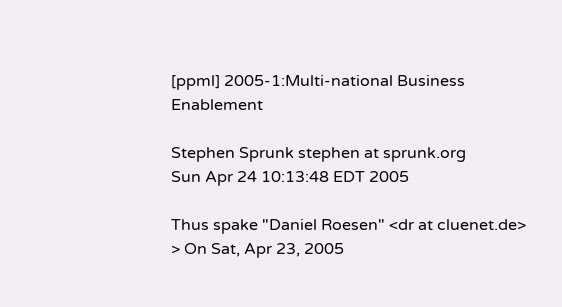[ppml] 2005-1:Multi-national Business Enablement

Stephen Sprunk stephen at sprunk.org
Sun Apr 24 10:13:48 EDT 2005

Thus spake "Daniel Roesen" <dr at cluenet.de>
> On Sat, Apr 23, 2005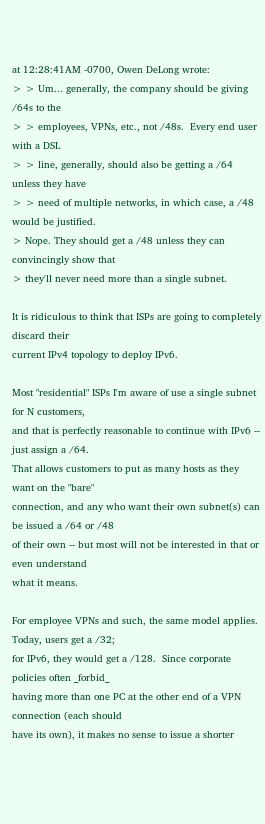at 12:28:41AM -0700, Owen DeLong wrote:
> > Um... generally, the company should be giving /64s to the
> > employees, VPNs, etc., not /48s.  Every end user with a DSL
> > line, generally, should also be getting a /64 unless they have
> > need of multiple networks, in which case, a /48 would be justified.
> Nope. They should get a /48 unless they can convincingly show that
> they'll never need more than a single subnet.

It is ridiculous to think that ISPs are going to completely discard their
current IPv4 topology to deploy IPv6.

Most "residential" ISPs I'm aware of use a single subnet for N customers,
and that is perfectly reasonable to continue with IPv6 -- just assign a /64.
That allows customers to put as many hosts as they want on the "bare"
connection, and any who want their own subnet(s) can be issued a /64 or /48
of their own -- but most will not be interested in that or even understand
what it means.

For employee VPNs and such, the same model applies.  Today, users get a /32;
for IPv6, they would get a /128.  Since corporate policies often _forbid_
having more than one PC at the other end of a VPN connection (each should
have its own), it makes no sense to issue a shorter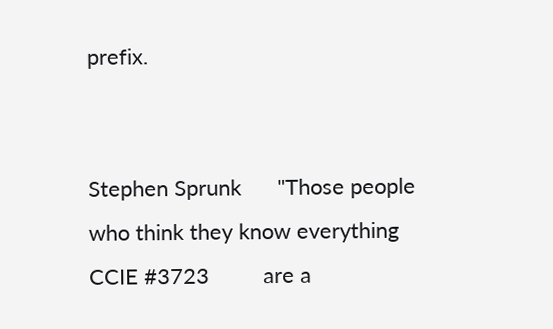prefix.


Stephen Sprunk      "Those people who think they know everything
CCIE #3723         are a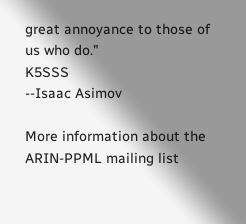great annoyance to those of us who do."
K5SSS                                             --Isaac Asimov

More information about the ARIN-PPML mailing list